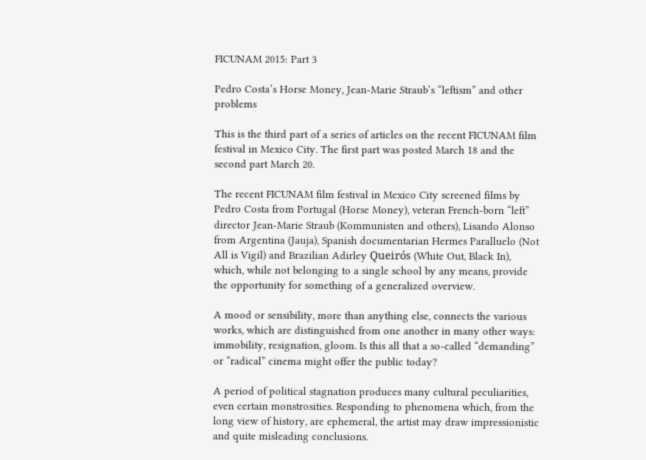FICUNAM 2015: Part 3

Pedro Costa’s Horse Money, Jean-Marie Straub’s “leftism” and other problems

This is the third part of a series of articles on the recent FICUNAM film festival in Mexico City. The first part was posted March 18 and the second part March 20.

The recent FICUNAM film festival in Mexico City screened films by Pedro Costa from Portugal (Horse Money), veteran French-born “left” director Jean-Marie Straub (Kommunisten and others), Lisando Alonso from Argentina (Jauja), Spanish documentarian Hermes Paralluelo (Not All is Vigil) and Brazilian Adirley Queirós (White Out, Black In), which, while not belonging to a single school by any means, provide the opportunity for something of a generalized overview.

A mood or sensibility, more than anything else, connects the various works, which are distinguished from one another in many other ways: immobility, resignation, gloom. Is this all that a so-called “demanding” or “radical” cinema might offer the public today?

A period of political stagnation produces many cultural peculiarities, even certain monstrosities. Responding to phenomena which, from the long view of history, are ephemeral, the artist may draw impressionistic and quite misleading conclusions.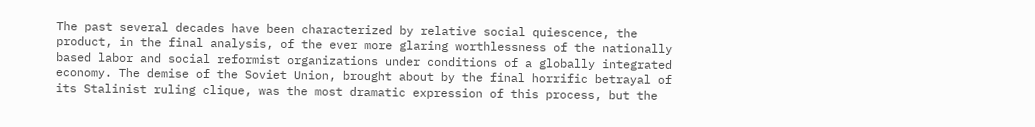The past several decades have been characterized by relative social quiescence, the product, in the final analysis, of the ever more glaring worthlessness of the nationally based labor and social reformist organizations under conditions of a globally integrated economy. The demise of the Soviet Union, brought about by the final horrific betrayal of its Stalinist ruling clique, was the most dramatic expression of this process, but the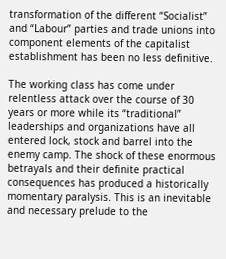transformation of the different “Socialist” and “Labour” parties and trade unions into component elements of the capitalist establishment has been no less definitive.

The working class has come under relentless attack over the course of 30 years or more while its “traditional” leaderships and organizations have all entered lock, stock and barrel into the enemy camp. The shock of these enormous betrayals and their definite practical consequences has produced a historically momentary paralysis. This is an inevitable and necessary prelude to the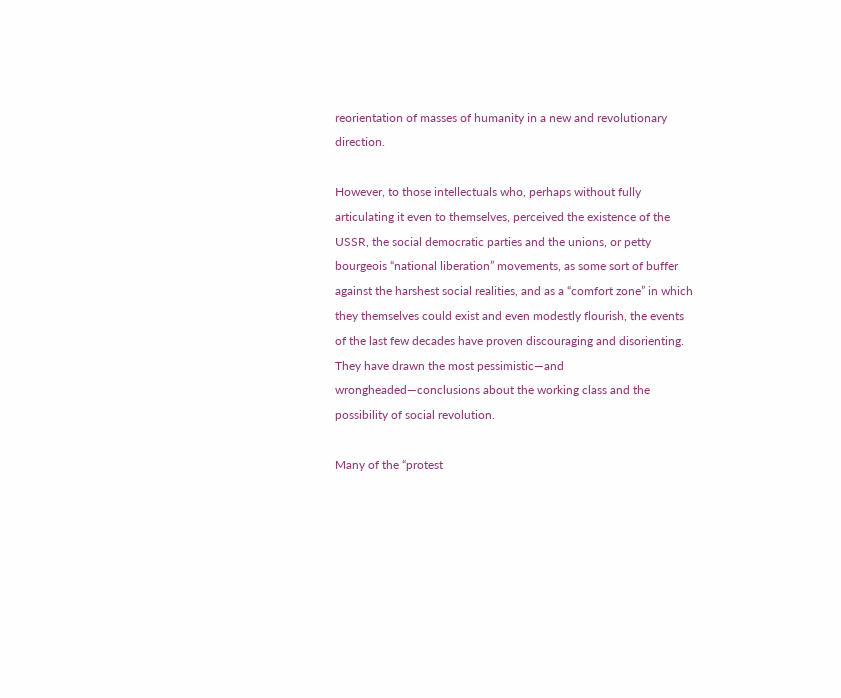reorientation of masses of humanity in a new and revolutionary direction.

However, to those intellectuals who, perhaps without fully articulating it even to themselves, perceived the existence of the USSR, the social democratic parties and the unions, or petty bourgeois “national liberation” movements, as some sort of buffer against the harshest social realities, and as a “comfort zone” in which they themselves could exist and even modestly flourish, the events of the last few decades have proven discouraging and disorienting. They have drawn the most pessimistic—and wrongheaded—conclusions about the working class and the possibility of social revolution.

Many of the “protest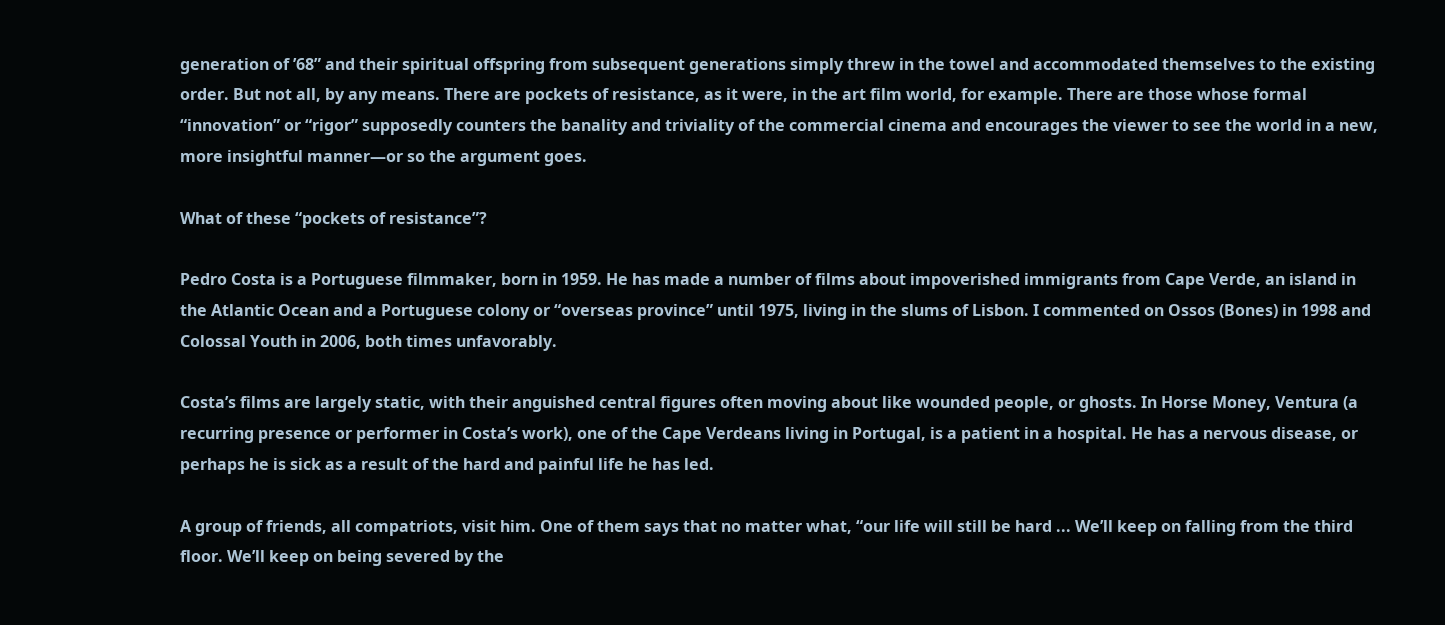generation of ’68” and their spiritual offspring from subsequent generations simply threw in the towel and accommodated themselves to the existing order. But not all, by any means. There are pockets of resistance, as it were, in the art film world, for example. There are those whose formal “innovation” or “rigor” supposedly counters the banality and triviality of the commercial cinema and encourages the viewer to see the world in a new, more insightful manner—or so the argument goes.

What of these “pockets of resistance”?

Pedro Costa is a Portuguese filmmaker, born in 1959. He has made a number of films about impoverished immigrants from Cape Verde, an island in the Atlantic Ocean and a Portuguese colony or “overseas province” until 1975, living in the slums of Lisbon. I commented on Ossos (Bones) in 1998 and Colossal Youth in 2006, both times unfavorably.

Costa’s films are largely static, with their anguished central figures often moving about like wounded people, or ghosts. In Horse Money, Ventura (a recurring presence or performer in Costa’s work), one of the Cape Verdeans living in Portugal, is a patient in a hospital. He has a nervous disease, or perhaps he is sick as a result of the hard and painful life he has led.

A group of friends, all compatriots, visit him. One of them says that no matter what, “our life will still be hard ... We’ll keep on falling from the third floor. We’ll keep on being severed by the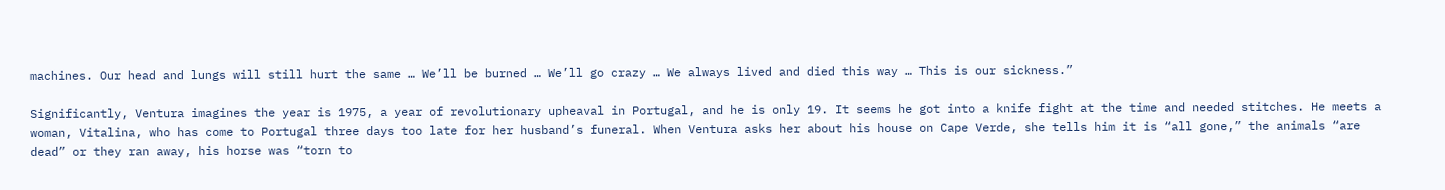machines. Our head and lungs will still hurt the same … We’ll be burned … We’ll go crazy … We always lived and died this way … This is our sickness.”

Significantly, Ventura imagines the year is 1975, a year of revolutionary upheaval in Portugal, and he is only 19. It seems he got into a knife fight at the time and needed stitches. He meets a woman, Vitalina, who has come to Portugal three days too late for her husband’s funeral. When Ventura asks her about his house on Cape Verde, she tells him it is “all gone,” the animals “are dead” or they ran away, his horse was “torn to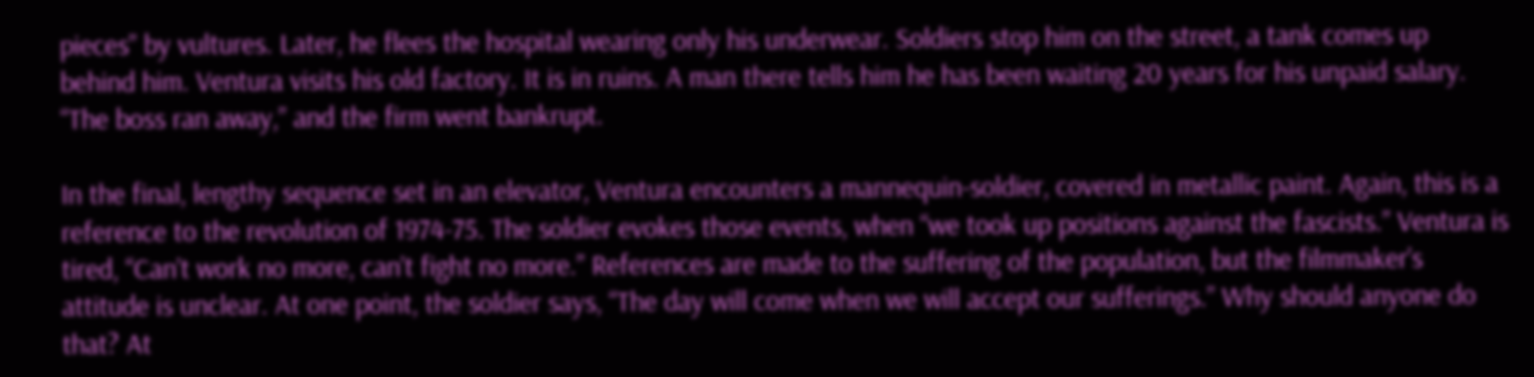pieces” by vultures. Later, he flees the hospital wearing only his underwear. Soldiers stop him on the street, a tank comes up behind him. Ventura visits his old factory. It is in ruins. A man there tells him he has been waiting 20 years for his unpaid salary. “The boss ran away,” and the firm went bankrupt.

In the final, lengthy sequence set in an elevator, Ventura encounters a mannequin-soldier, covered in metallic paint. Again, this is a reference to the revolution of 1974-75. The soldier evokes those events, when “we took up positions against the fascists.” Ventura is tired, “Can’t work no more, can’t fight no more.” References are made to the suffering of the population, but the filmmaker’s attitude is unclear. At one point, the soldier says, “The day will come when we will accept our sufferings.” Why should anyone do that? At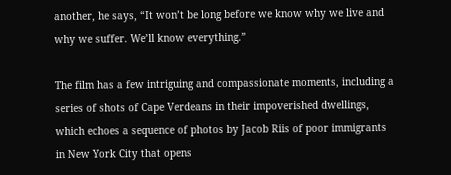another, he says, “It won’t be long before we know why we live and why we suffer. We’ll know everything.”

The film has a few intriguing and compassionate moments, including a series of shots of Cape Verdeans in their impoverished dwellings, which echoes a sequence of photos by Jacob Riis of poor immigrants in New York City that opens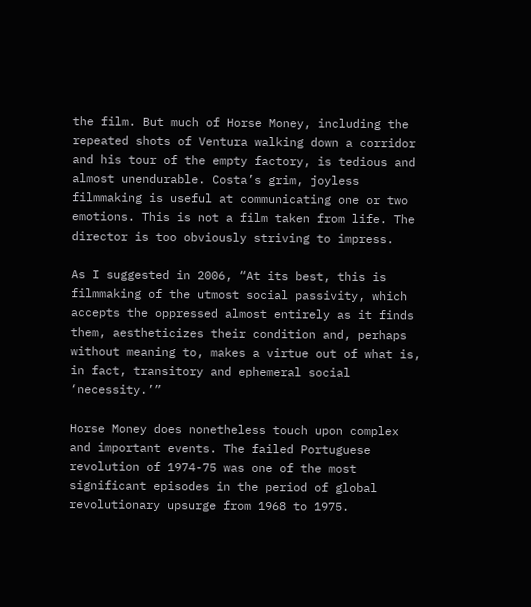the film. But much of Horse Money, including the repeated shots of Ventura walking down a corridor and his tour of the empty factory, is tedious and almost unendurable. Costa’s grim, joyless filmmaking is useful at communicating one or two emotions. This is not a film taken from life. The director is too obviously striving to impress.

As I suggested in 2006, “At its best, this is filmmaking of the utmost social passivity, which accepts the oppressed almost entirely as it finds them, aestheticizes their condition and, perhaps without meaning to, makes a virtue out of what is, in fact, transitory and ephemeral social ‘necessity.’”

Horse Money does nonetheless touch upon complex and important events. The failed Portuguese revolution of 1974-75 was one of the most significant episodes in the period of global revolutionary upsurge from 1968 to 1975.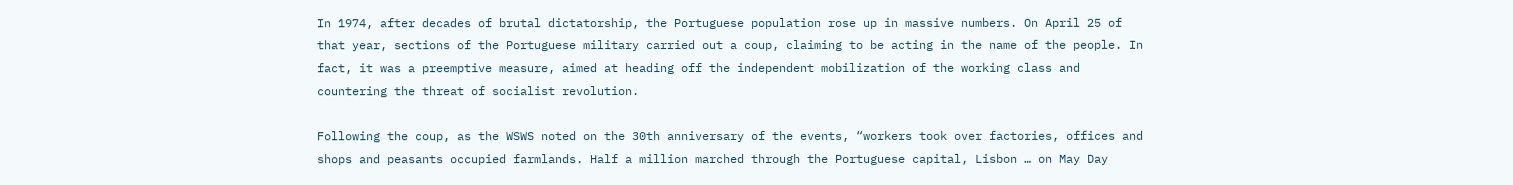In 1974, after decades of brutal dictatorship, the Portuguese population rose up in massive numbers. On April 25 of that year, sections of the Portuguese military carried out a coup, claiming to be acting in the name of the people. In fact, it was a preemptive measure, aimed at heading off the independent mobilization of the working class and countering the threat of socialist revolution.

Following the coup, as the WSWS noted on the 30th anniversary of the events, “workers took over factories, offices and shops and peasants occupied farmlands. Half a million marched through the Portuguese capital, Lisbon … on May Day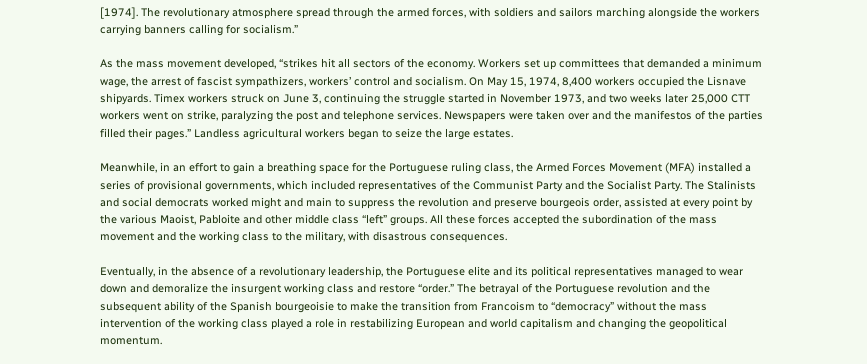[1974]. The revolutionary atmosphere spread through the armed forces, with soldiers and sailors marching alongside the workers carrying banners calling for socialism.”

As the mass movement developed, “strikes hit all sectors of the economy. Workers set up committees that demanded a minimum wage, the arrest of fascist sympathizers, workers’ control and socialism. On May 15, 1974, 8,400 workers occupied the Lisnave shipyards. Timex workers struck on June 3, continuing the struggle started in November 1973, and two weeks later 25,000 CTT workers went on strike, paralyzing the post and telephone services. Newspapers were taken over and the manifestos of the parties filled their pages.” Landless agricultural workers began to seize the large estates.

Meanwhile, in an effort to gain a breathing space for the Portuguese ruling class, the Armed Forces Movement (MFA) installed a series of provisional governments, which included representatives of the Communist Party and the Socialist Party. The Stalinists and social democrats worked might and main to suppress the revolution and preserve bourgeois order, assisted at every point by the various Maoist, Pabloite and other middle class “left” groups. All these forces accepted the subordination of the mass movement and the working class to the military, with disastrous consequences.

Eventually, in the absence of a revolutionary leadership, the Portuguese elite and its political representatives managed to wear down and demoralize the insurgent working class and restore “order.” The betrayal of the Portuguese revolution and the subsequent ability of the Spanish bourgeoisie to make the transition from Francoism to “democracy” without the mass intervention of the working class played a role in restabilizing European and world capitalism and changing the geopolitical momentum.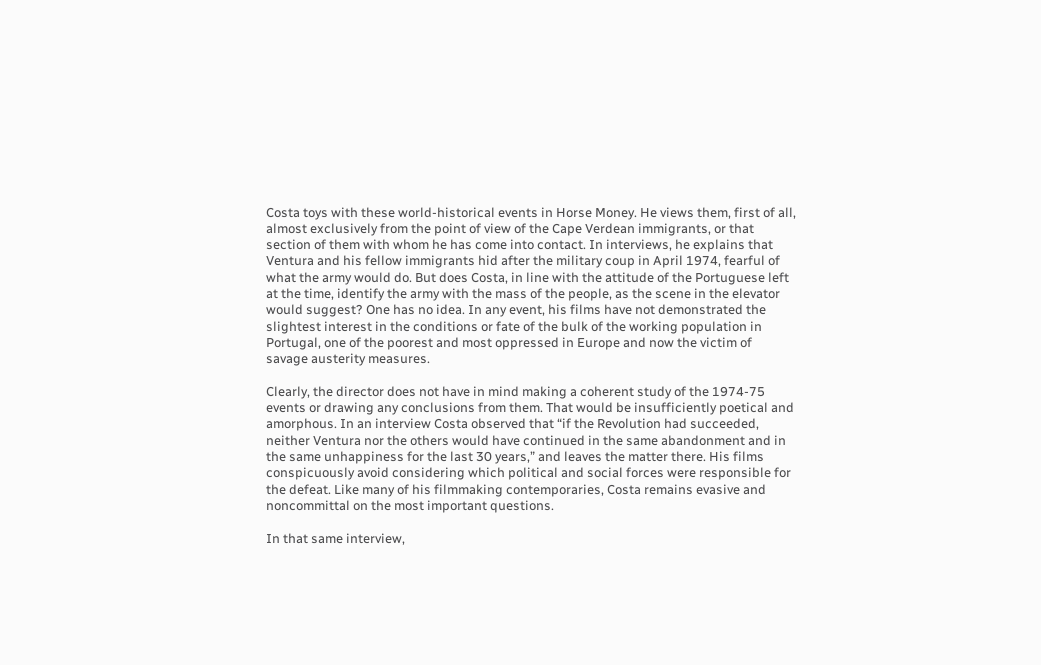Costa toys with these world-historical events in Horse Money. He views them, first of all, almost exclusively from the point of view of the Cape Verdean immigrants, or that section of them with whom he has come into contact. In interviews, he explains that Ventura and his fellow immigrants hid after the military coup in April 1974, fearful of what the army would do. But does Costa, in line with the attitude of the Portuguese left at the time, identify the army with the mass of the people, as the scene in the elevator would suggest? One has no idea. In any event, his films have not demonstrated the slightest interest in the conditions or fate of the bulk of the working population in Portugal, one of the poorest and most oppressed in Europe and now the victim of savage austerity measures.

Clearly, the director does not have in mind making a coherent study of the 1974-75 events or drawing any conclusions from them. That would be insufficiently poetical and amorphous. In an interview Costa observed that “if the Revolution had succeeded, neither Ventura nor the others would have continued in the same abandonment and in the same unhappiness for the last 30 years,” and leaves the matter there. His films conspicuously avoid considering which political and social forces were responsible for the defeat. Like many of his filmmaking contemporaries, Costa remains evasive and noncommittal on the most important questions.

In that same interview,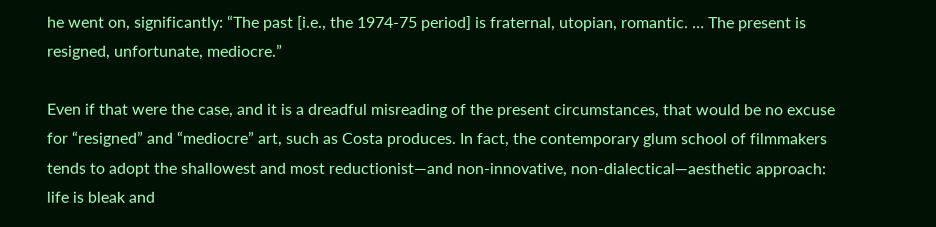he went on, significantly: “The past [i.e., the 1974-75 period] is fraternal, utopian, romantic. … The present is resigned, unfortunate, mediocre.”

Even if that were the case, and it is a dreadful misreading of the present circumstances, that would be no excuse for “resigned” and “mediocre” art, such as Costa produces. In fact, the contemporary glum school of filmmakers tends to adopt the shallowest and most reductionist—and non-innovative, non-dialectical—aesthetic approach: life is bleak and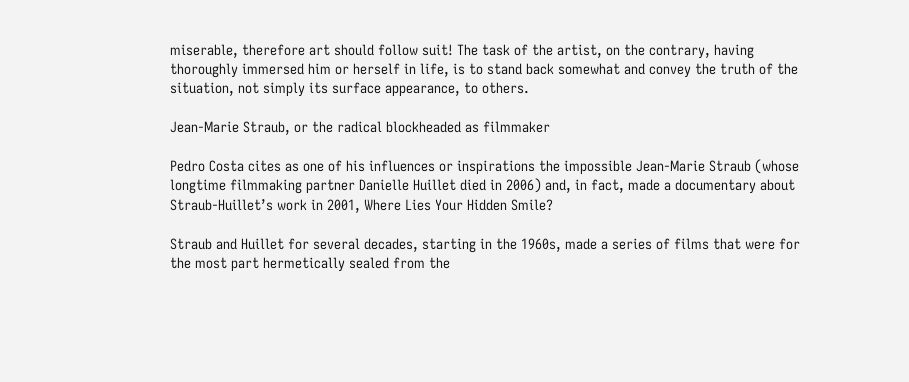miserable, therefore art should follow suit! The task of the artist, on the contrary, having thoroughly immersed him or herself in life, is to stand back somewhat and convey the truth of the situation, not simply its surface appearance, to others.

Jean-Marie Straub, or the radical blockheaded as filmmaker

Pedro Costa cites as one of his influences or inspirations the impossible Jean-Marie Straub (whose longtime filmmaking partner Danielle Huillet died in 2006) and, in fact, made a documentary about Straub-Huillet’s work in 2001, Where Lies Your Hidden Smile?

Straub and Huillet for several decades, starting in the 1960s, made a series of films that were for the most part hermetically sealed from the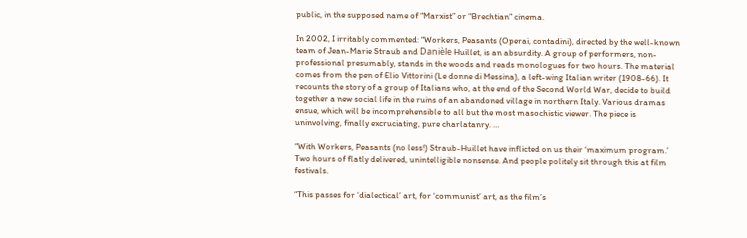public, in the supposed name of “Marxist” or “Brechtian” cinema.

In 2002, I irritably commented: “Workers, Peasants (Operai, contadini), directed by the well-known team of Jean-Marie Straub and Danièle Huillet, is an absurdity. A group of performers, non-professional presumably, stands in the woods and reads monologues for two hours. The material comes from the pen of Elio Vittorini (Le donne di Messina), a left-wing Italian writer (1908-66). It recounts the story of a group of Italians who, at the end of the Second World War, decide to build together a new social life in the ruins of an abandoned village in northern Italy. Various dramas ensue, which will be incomprehensible to all but the most masochistic viewer. The piece is uninvolving, finally excruciating, pure charlatanry. …

“With Workers, Peasants (no less!) Straub-Huillet have inflicted on us their ‘maximum program.’ Two hours of flatly delivered, unintelligible nonsense. And people politely sit through this at film festivals.

“This passes for ‘dialectical’ art, for ‘communist’ art, as the film’s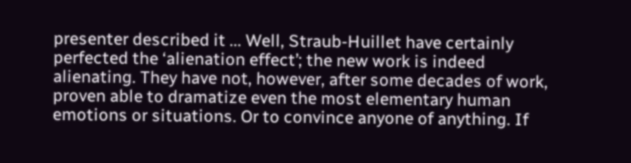presenter described it ... Well, Straub-Huillet have certainly perfected the ‘alienation effect’; the new work is indeed alienating. They have not, however, after some decades of work, proven able to dramatize even the most elementary human emotions or situations. Or to convince anyone of anything. If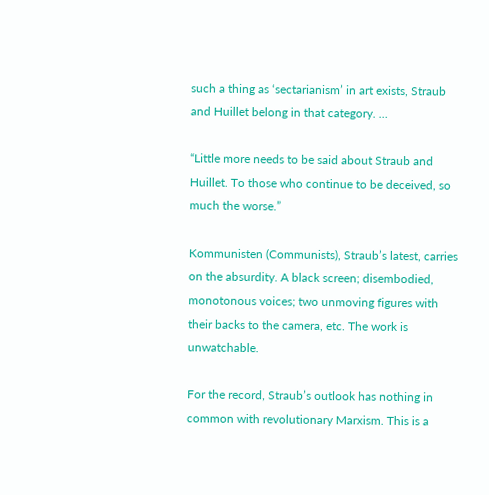such a thing as ‘sectarianism’ in art exists, Straub and Huillet belong in that category. …

“Little more needs to be said about Straub and Huillet. To those who continue to be deceived, so much the worse.”

Kommunisten (Communists), Straub’s latest, carries on the absurdity. A black screen; disembodied, monotonous voices; two unmoving figures with their backs to the camera, etc. The work is unwatchable.

For the record, Straub’s outlook has nothing in common with revolutionary Marxism. This is a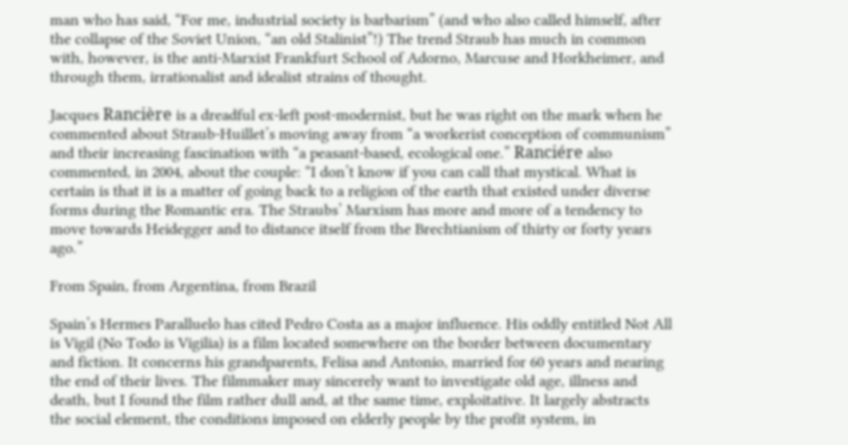man who has said, “For me, industrial society is barbarism” (and who also called himself, after the collapse of the Soviet Union, “an old Stalinist”!) The trend Straub has much in common with, however, is the anti-Marxist Frankfurt School of Adorno, Marcuse and Horkheimer, and through them, irrationalist and idealist strains of thought.

Jacques Rancière is a dreadful ex-left post-modernist, but he was right on the mark when he commented about Straub-Huillet’s moving away from “a workerist conception of communism” and their increasing fascination with “a peasant-based, ecological one.” Ranciére also commented, in 2004, about the couple: “I don’t know if you can call that mystical. What is certain is that it is a matter of going back to a religion of the earth that existed under diverse forms during the Romantic era. The Straubs’ Marxism has more and more of a tendency to move towards Heidegger and to distance itself from the Brechtianism of thirty or forty years ago.”

From Spain, from Argentina, from Brazil

Spain’s Hermes Paralluelo has cited Pedro Costa as a major influence. His oddly entitled Not All is Vigil (No Todo is Vigilia) is a film located somewhere on the border between documentary and fiction. It concerns his grandparents, Felisa and Antonio, married for 60 years and nearing the end of their lives. The filmmaker may sincerely want to investigate old age, illness and death, but I found the film rather dull and, at the same time, exploitative. It largely abstracts the social element, the conditions imposed on elderly people by the profit system, in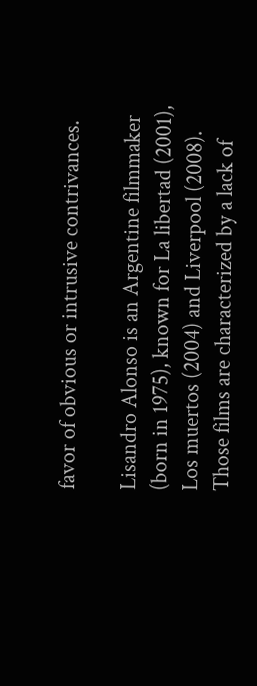favor of obvious or intrusive contrivances.

Lisandro Alonso is an Argentine filmmaker (born in 1975), known for La libertad (2001), Los muertos (2004) and Liverpool (2008). Those films are characterized by a lack of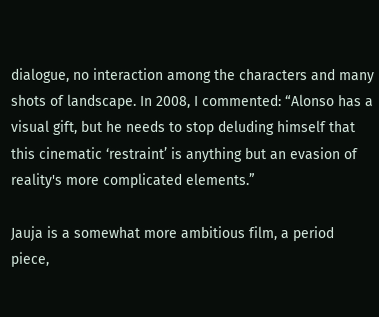dialogue, no interaction among the characters and many shots of landscape. In 2008, I commented: “Alonso has a visual gift, but he needs to stop deluding himself that this cinematic ‘restraint’ is anything but an evasion of reality's more complicated elements.”

Jauja is a somewhat more ambitious film, a period piece,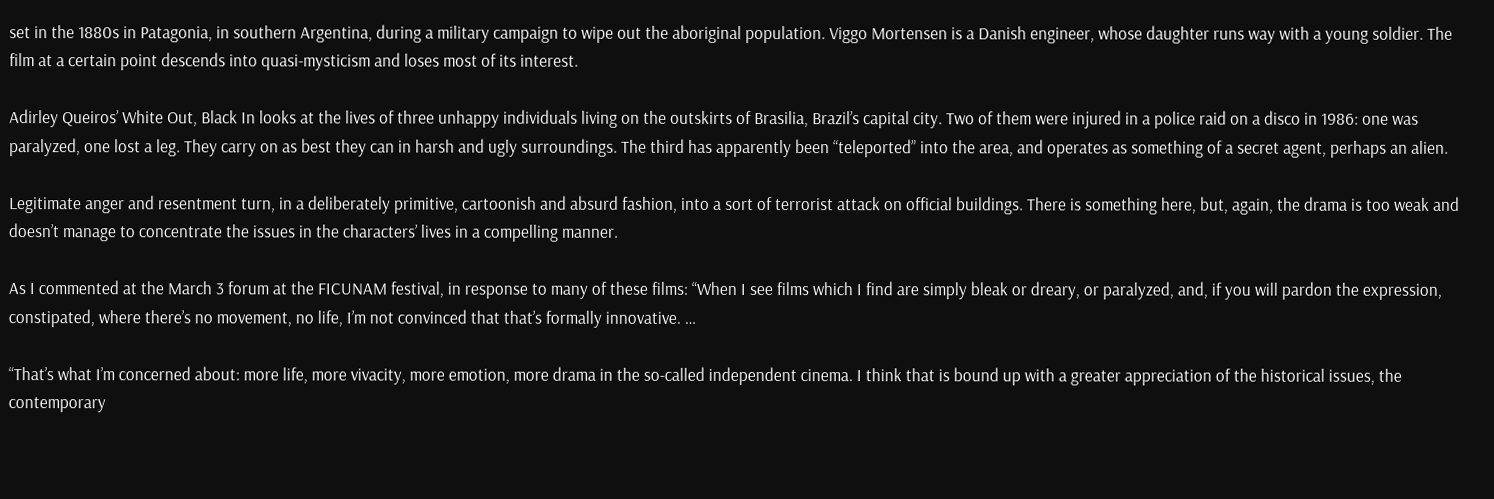set in the 1880s in Patagonia, in southern Argentina, during a military campaign to wipe out the aboriginal population. Viggo Mortensen is a Danish engineer, whose daughter runs way with a young soldier. The film at a certain point descends into quasi-mysticism and loses most of its interest.

Adirley Queiros’ White Out, Black In looks at the lives of three unhappy individuals living on the outskirts of Brasilia, Brazil’s capital city. Two of them were injured in a police raid on a disco in 1986: one was paralyzed, one lost a leg. They carry on as best they can in harsh and ugly surroundings. The third has apparently been “teleported” into the area, and operates as something of a secret agent, perhaps an alien.

Legitimate anger and resentment turn, in a deliberately primitive, cartoonish and absurd fashion, into a sort of terrorist attack on official buildings. There is something here, but, again, the drama is too weak and doesn’t manage to concentrate the issues in the characters’ lives in a compelling manner.

As I commented at the March 3 forum at the FICUNAM festival, in response to many of these films: “When I see films which I find are simply bleak or dreary, or paralyzed, and, if you will pardon the expression, constipated, where there’s no movement, no life, I’m not convinced that that’s formally innovative. …

“That’s what I’m concerned about: more life, more vivacity, more emotion, more drama in the so-called independent cinema. I think that is bound up with a greater appreciation of the historical issues, the contemporary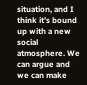situation, and I think it’s bound up with a new social atmosphere. We can argue and we can make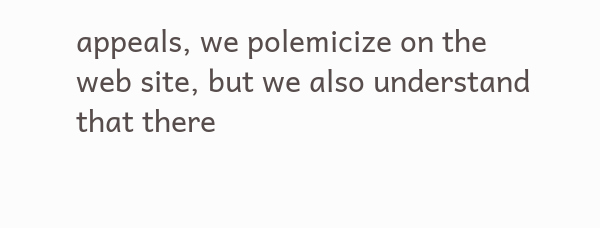appeals, we polemicize on the web site, but we also understand that there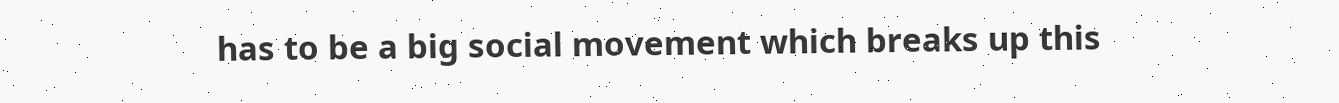has to be a big social movement which breaks up this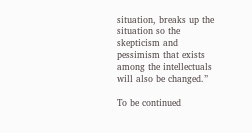situation, breaks up the situation so the skepticism and pessimism that exists among the intellectuals will also be changed.”

To be continued